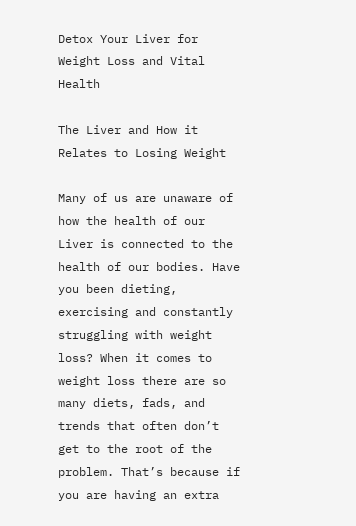Detox Your Liver for Weight Loss and Vital Health

The Liver and How it Relates to Losing Weight

Many of us are unaware of how the health of our Liver is connected to the health of our bodies. Have you been dieting, exercising and constantly struggling with weight loss? When it comes to weight loss there are so many diets, fads, and trends that often don’t get to the root of the problem. That’s because if you are having an extra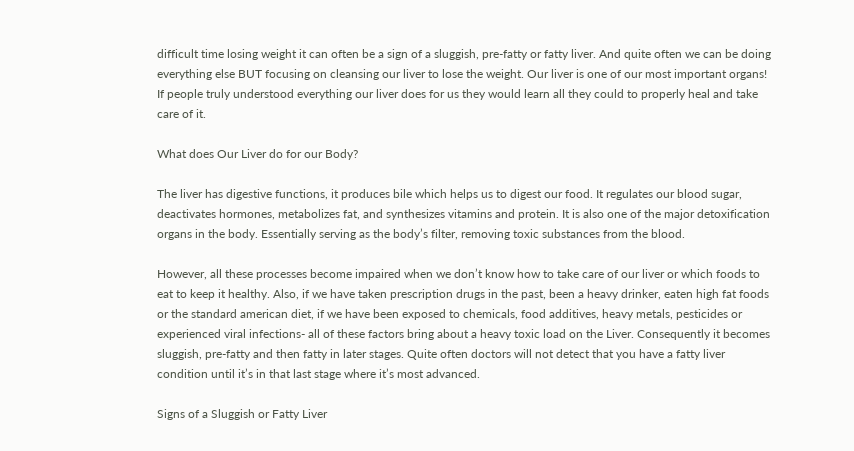difficult time losing weight it can often be a sign of a sluggish, pre-fatty or fatty liver. And quite often we can be doing everything else BUT focusing on cleansing our liver to lose the weight. Our liver is one of our most important organs! If people truly understood everything our liver does for us they would learn all they could to properly heal and take care of it.

What does Our Liver do for our Body?

The liver has digestive functions, it produces bile which helps us to digest our food. It regulates our blood sugar, deactivates hormones, metabolizes fat, and synthesizes vitamins and protein. It is also one of the major detoxification organs in the body. Essentially serving as the body’s filter, removing toxic substances from the blood.

However, all these processes become impaired when we don’t know how to take care of our liver or which foods to eat to keep it healthy. Also, if we have taken prescription drugs in the past, been a heavy drinker, eaten high fat foods or the standard american diet, if we have been exposed to chemicals, food additives, heavy metals, pesticides or experienced viral infections- all of these factors bring about a heavy toxic load on the Liver. Consequently it becomes sluggish, pre-fatty and then fatty in later stages. Quite often doctors will not detect that you have a fatty liver condition until it’s in that last stage where it’s most advanced.

Signs of a Sluggish or Fatty Liver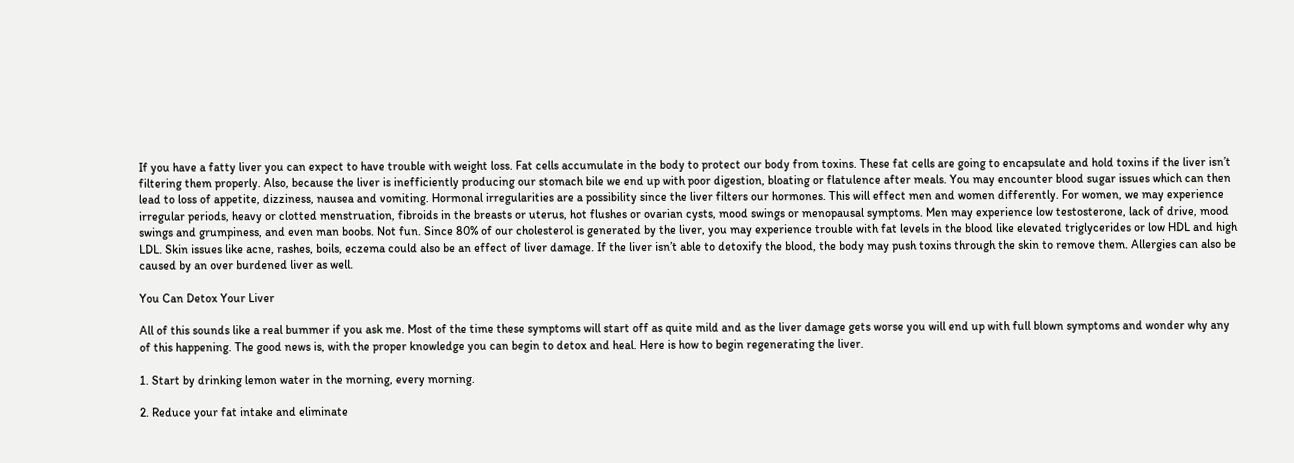If you have a fatty liver you can expect to have trouble with weight loss. Fat cells accumulate in the body to protect our body from toxins. These fat cells are going to encapsulate and hold toxins if the liver isn’t filtering them properly. Also, because the liver is inefficiently producing our stomach bile we end up with poor digestion, bloating or flatulence after meals. You may encounter blood sugar issues which can then lead to loss of appetite, dizziness, nausea and vomiting. Hormonal irregularities are a possibility since the liver filters our hormones. This will effect men and women differently. For women, we may experience irregular periods, heavy or clotted menstruation, fibroids in the breasts or uterus, hot flushes or ovarian cysts, mood swings or menopausal symptoms. Men may experience low testosterone, lack of drive, mood swings and grumpiness, and even man boobs. Not fun. Since 80% of our cholesterol is generated by the liver, you may experience trouble with fat levels in the blood like elevated triglycerides or low HDL and high LDL. Skin issues like acne, rashes, boils, eczema could also be an effect of liver damage. If the liver isn’t able to detoxify the blood, the body may push toxins through the skin to remove them. Allergies can also be caused by an over burdened liver as well.

You Can Detox Your Liver

All of this sounds like a real bummer if you ask me. Most of the time these symptoms will start off as quite mild and as the liver damage gets worse you will end up with full blown symptoms and wonder why any of this happening. The good news is, with the proper knowledge you can begin to detox and heal. Here is how to begin regenerating the liver.

1. Start by drinking lemon water in the morning, every morning.

2. Reduce your fat intake and eliminate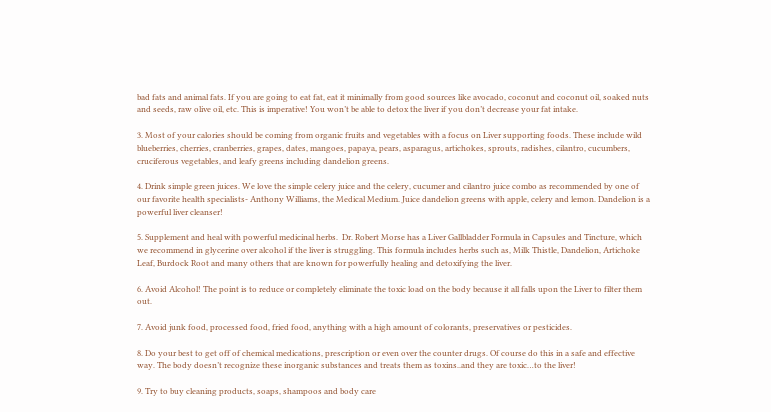bad fats and animal fats. If you are going to eat fat, eat it minimally from good sources like avocado, coconut and coconut oil, soaked nuts and seeds, raw olive oil, etc. This is imperative! You won’t be able to detox the liver if you don’t decrease your fat intake.

3. Most of your calories should be coming from organic fruits and vegetables with a focus on Liver supporting foods. These include wild blueberries, cherries, cranberries, grapes, dates, mangoes, papaya, pears, asparagus, artichokes, sprouts, radishes, cilantro, cucumbers, cruciferous vegetables, and leafy greens including dandelion greens.

4. Drink simple green juices. We love the simple celery juice and the celery, cucumer and cilantro juice combo as recommended by one of our favorite health specialists- Anthony Williams, the Medical Medium. Juice dandelion greens with apple, celery and lemon. Dandelion is a powerful liver cleanser!

5. Supplement and heal with powerful medicinal herbs.  Dr. Robert Morse has a Liver Gallbladder Formula in Capsules and Tincture, which we recommend in glycerine over alcohol if the liver is struggling. This formula includes herbs such as, Milk Thistle, Dandelion, Artichoke Leaf, Burdock Root and many others that are known for powerfully healing and detoxifying the liver.

6. Avoid Alcohol! The point is to reduce or completely eliminate the toxic load on the body because it all falls upon the Liver to filter them out.

7. Avoid junk food, processed food, fried food, anything with a high amount of colorants, preservatives or pesticides.

8. Do your best to get off of chemical medications, prescription or even over the counter drugs. Of course do this in a safe and effective way. The body doesn’t recognize these inorganic substances and treats them as toxins..and they are toxic…to the liver!

9. Try to buy cleaning products, soaps, shampoos and body care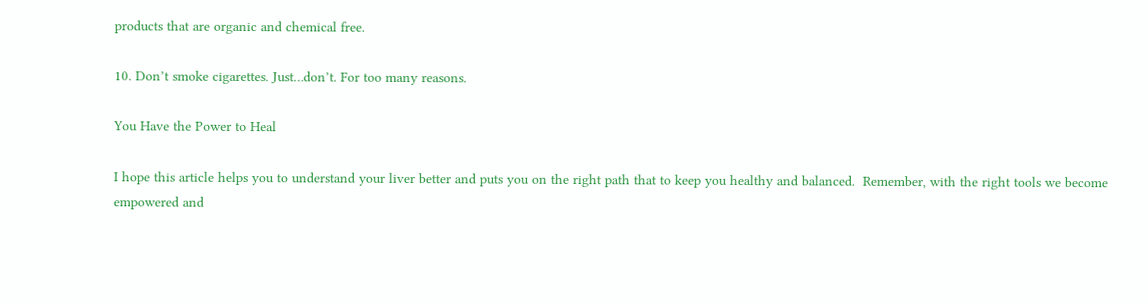products that are organic and chemical free.

10. Don’t smoke cigarettes. Just…don’t. For too many reasons.

You Have the Power to Heal

I hope this article helps you to understand your liver better and puts you on the right path that to keep you healthy and balanced.  Remember, with the right tools we become empowered and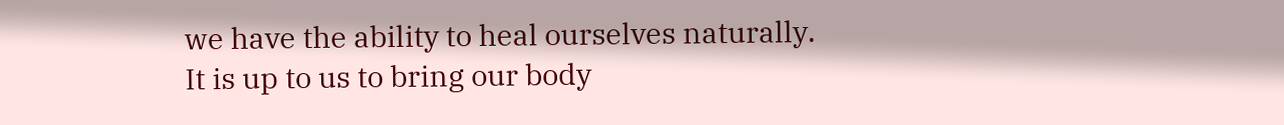we have the ability to heal ourselves naturally. It is up to us to bring our body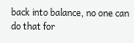back into balance, no one can do that for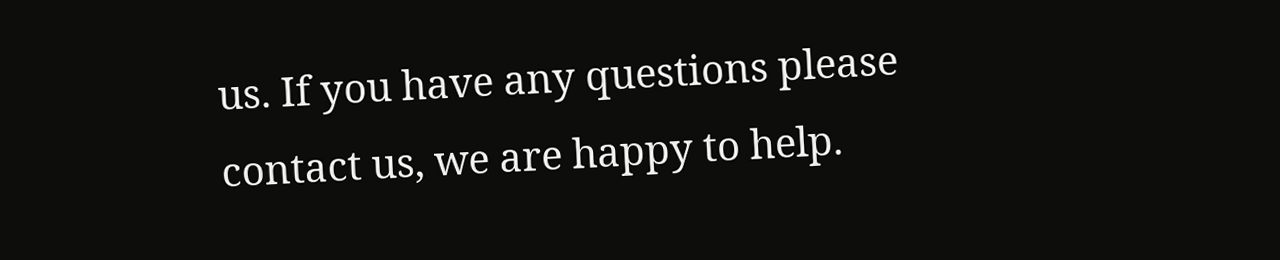us. If you have any questions please contact us, we are happy to help.